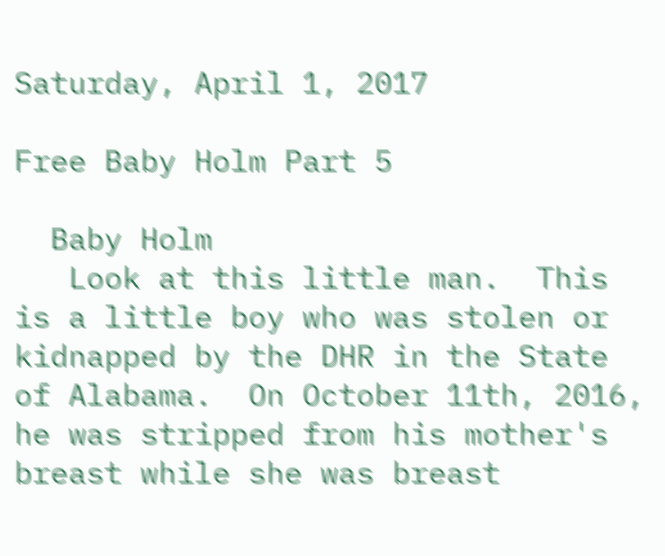Saturday, April 1, 2017

Free Baby Holm Part 5

  Baby Holm
   Look at this little man.  This is a little boy who was stolen or kidnapped by the DHR in the State of Alabama.  On October 11th, 2016, he was stripped from his mother's breast while she was breast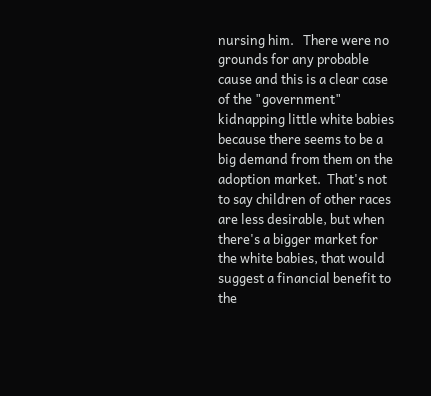nursing him.   There were no grounds for any probable cause and this is a clear case of the "government" kidnapping little white babies because there seems to be a big demand from them on the adoption market.  That's not to say children of other races are less desirable, but when there's a bigger market for the white babies, that would suggest a financial benefit to the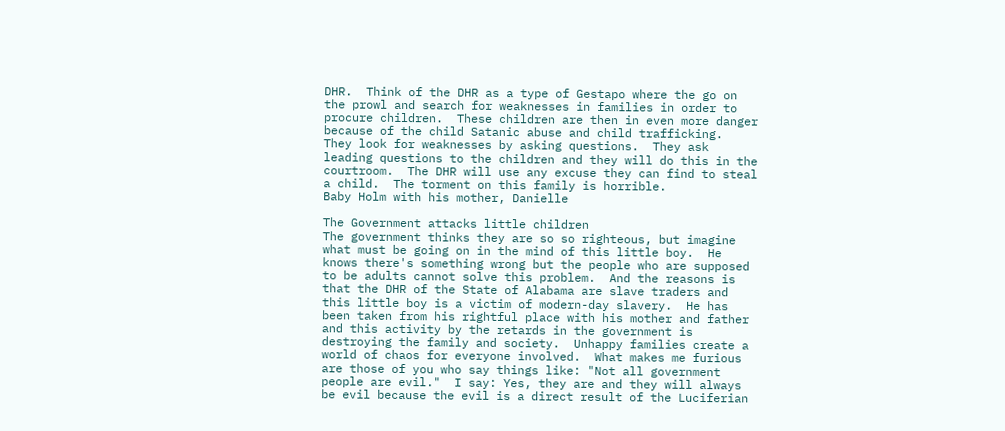DHR.  Think of the DHR as a type of Gestapo where the go on the prowl and search for weaknesses in families in order to procure children.  These children are then in even more danger because of the child Satanic abuse and child trafficking.  They look for weaknesses by asking questions.  They ask leading questions to the children and they will do this in the courtroom.  The DHR will use any excuse they can find to steal a child.  The torment on this family is horrible.
Baby Holm with his mother, Danielle

The Government attacks little children
The government thinks they are so so righteous, but imagine what must be going on in the mind of this little boy.  He knows there's something wrong but the people who are supposed to be adults cannot solve this problem.  And the reasons is that the DHR of the State of Alabama are slave traders and this little boy is a victim of modern-day slavery.  He has been taken from his rightful place with his mother and father and this activity by the retards in the government is destroying the family and society.  Unhappy families create a world of chaos for everyone involved.  What makes me furious are those of you who say things like: "Not all government people are evil."  I say: Yes, they are and they will always be evil because the evil is a direct result of the Luciferian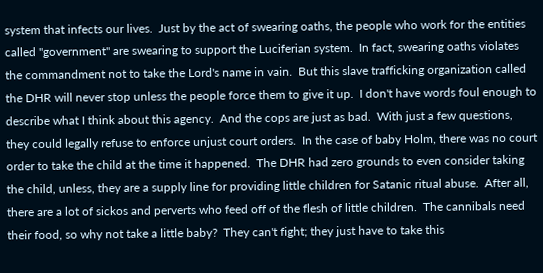system that infects our lives.  Just by the act of swearing oaths, the people who work for the entities called "government" are swearing to support the Luciferian system.  In fact, swearing oaths violates the commandment not to take the Lord's name in vain.  But this slave trafficking organization called the DHR will never stop unless the people force them to give it up.  I don't have words foul enough to describe what I think about this agency.  And the cops are just as bad.  With just a few questions, they could legally refuse to enforce unjust court orders.  In the case of baby Holm, there was no court order to take the child at the time it happened.  The DHR had zero grounds to even consider taking the child, unless, they are a supply line for providing little children for Satanic ritual abuse.  After all, there are a lot of sickos and perverts who feed off of the flesh of little children.  The cannibals need their food, so why not take a little baby?  They can't fight; they just have to take this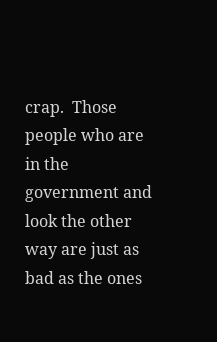crap.  Those people who are in the government and look the other way are just as bad as the ones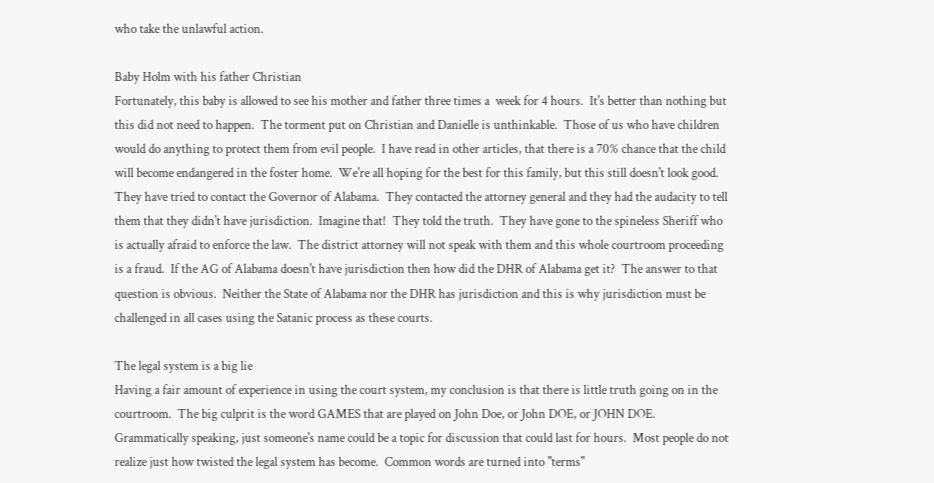who take the unlawful action.

Baby Holm with his father Christian
Fortunately, this baby is allowed to see his mother and father three times a  week for 4 hours.  It's better than nothing but this did not need to happen.  The torment put on Christian and Danielle is unthinkable.  Those of us who have children would do anything to protect them from evil people.  I have read in other articles, that there is a 70% chance that the child will become endangered in the foster home.  We're all hoping for the best for this family, but this still doesn't look good.  They have tried to contact the Governor of Alabama.  They contacted the attorney general and they had the audacity to tell them that they didn't have jurisdiction.  Imagine that!  They told the truth.  They have gone to the spineless Sheriff who is actually afraid to enforce the law.  The district attorney will not speak with them and this whole courtroom proceeding is a fraud.  If the AG of Alabama doesn't have jurisdiction then how did the DHR of Alabama get it?  The answer to that question is obvious.  Neither the State of Alabama nor the DHR has jurisdiction and this is why jurisdiction must be challenged in all cases using the Satanic process as these courts.

The legal system is a big lie
Having a fair amount of experience in using the court system, my conclusion is that there is little truth going on in the courtroom.  The big culprit is the word GAMES that are played on John Doe, or John DOE, or JOHN DOE.  Grammatically speaking, just someone's name could be a topic for discussion that could last for hours.  Most people do not realize just how twisted the legal system has become.  Common words are turned into "terms"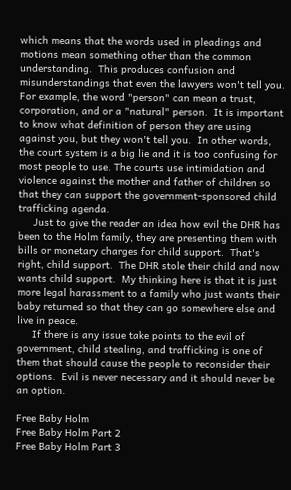which means that the words used in pleadings and motions mean something other than the common understanding.  This produces confusion and misunderstandings that even the lawyers won't tell you.  For example, the word "person" can mean a trust, corporation, and or a "natural" person.  It is important to know what definition of person they are using against you, but they won't tell you.  In other words, the court system is a big lie and it is too confusing for most people to use. The courts use intimidation and violence against the mother and father of children so that they can support the government-sponsored child trafficking agenda.
     Just to give the reader an idea how evil the DHR has been to the Holm family, they are presenting them with bills or monetary charges for child support.  That's right, child support.  The DHR stole their child and now wants child support.  My thinking here is that it is just more legal harassment to a family who just wants their baby returned so that they can go somewhere else and live in peace.
     If there is any issue take points to the evil of government, child stealing, and trafficking is one of them that should cause the people to reconsider their options.  Evil is never necessary and it should never be an option.

Free Baby Holm
Free Baby Holm Part 2
Free Baby Holm Part 3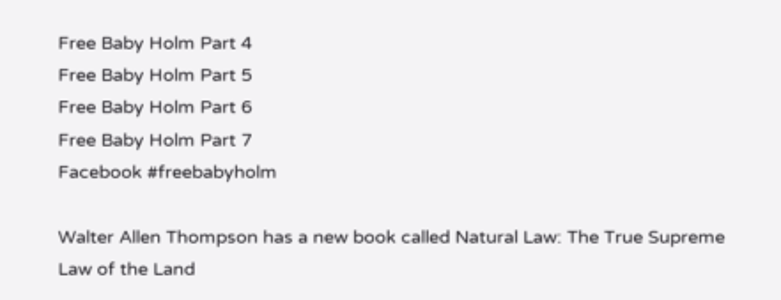Free Baby Holm Part 4
Free Baby Holm Part 5
Free Baby Holm Part 6
Free Baby Holm Part 7
Facebook #freebabyholm

Walter Allen Thompson has a new book called Natural Law: The True Supreme Law of the Land